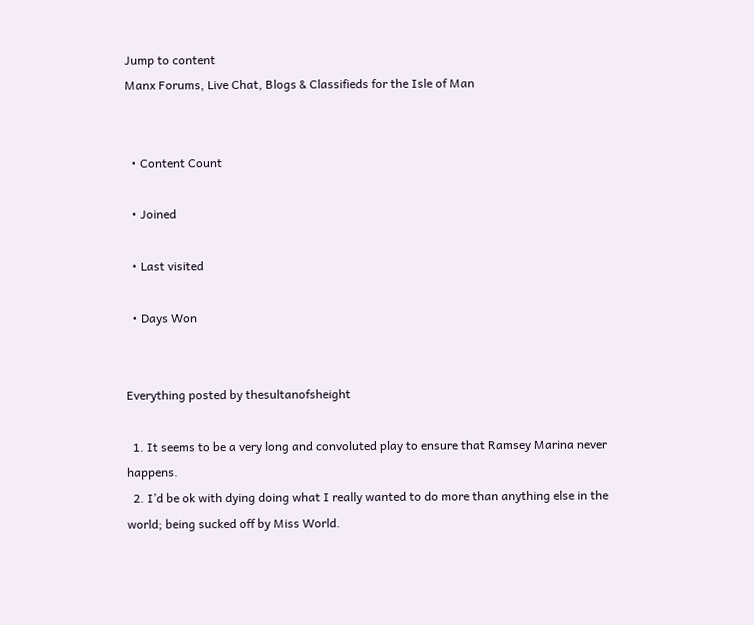Jump to content
Manx Forums, Live Chat, Blogs & Classifieds for the Isle of Man


  • Content Count

  • Joined

  • Last visited

  • Days Won


Everything posted by thesultanofsheight

  1. It seems to be a very long and convoluted play to ensure that Ramsey Marina never happens.
  2. I’d be ok with dying doing what I really wanted to do more than anything else in the world; being sucked off by Miss World.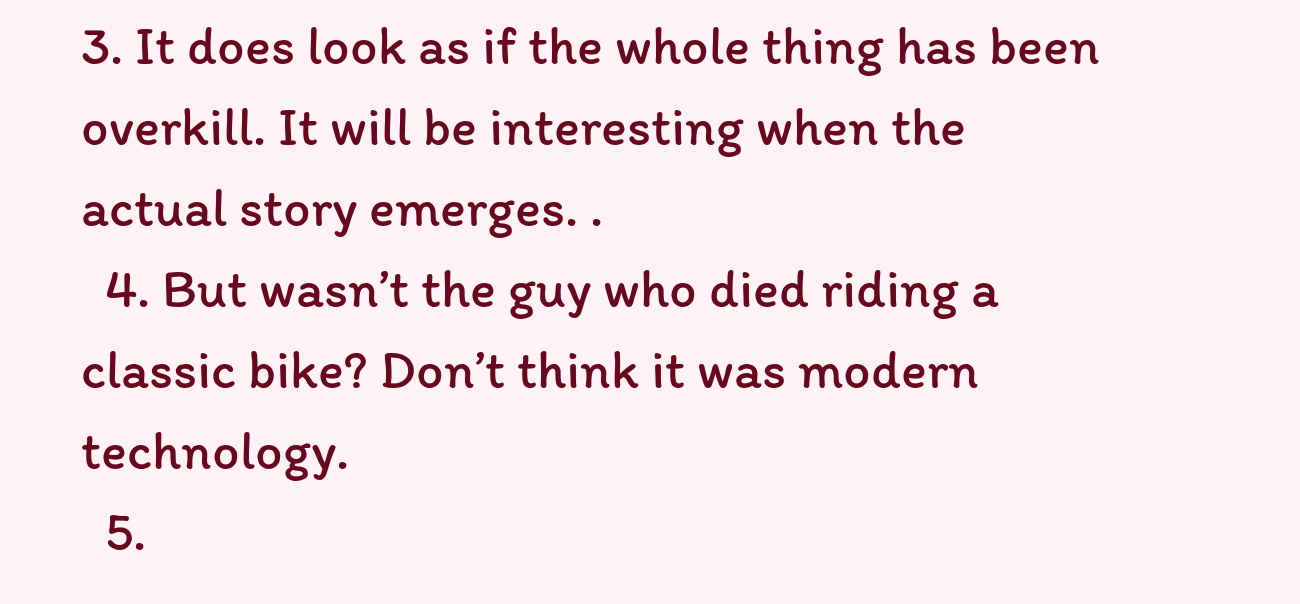3. It does look as if the whole thing has been overkill. It will be interesting when the actual story emerges. .
  4. But wasn’t the guy who died riding a classic bike? Don’t think it was modern technology.
  5.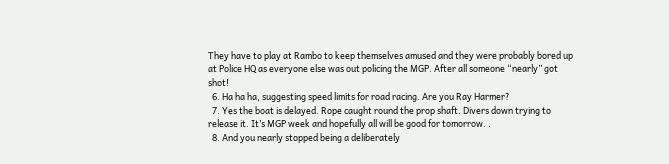They have to play at Rambo to keep themselves amused and they were probably bored up at Police HQ as everyone else was out policing the MGP. After all someone “nearly” got shot!
  6. Ha ha ha, suggesting speed limits for road racing. Are you Ray Harmer?
  7. Yes the boat is delayed. Rope caught round the prop shaft. Divers down trying to release it. It’s MGP week and hopefully all will be good for tomorrow. .
  8. And you nearly stopped being a deliberately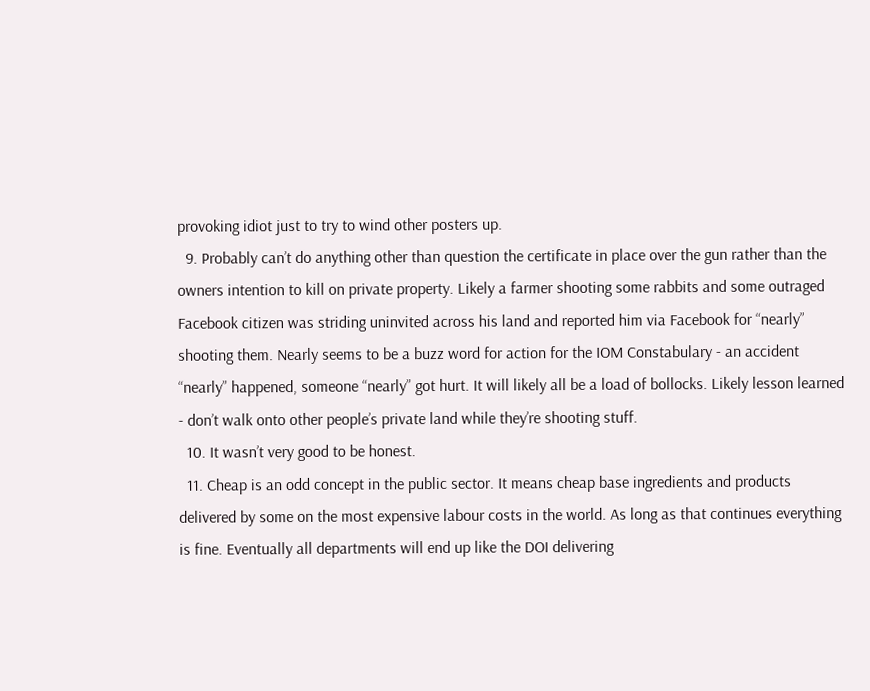provoking idiot just to try to wind other posters up.
  9. Probably can’t do anything other than question the certificate in place over the gun rather than the owners intention to kill on private property. Likely a farmer shooting some rabbits and some outraged Facebook citizen was striding uninvited across his land and reported him via Facebook for “nearly” shooting them. Nearly seems to be a buzz word for action for the IOM Constabulary - an accident “nearly” happened, someone “nearly” got hurt. It will likely all be a load of bollocks. Likely lesson learned - don’t walk onto other people’s private land while they’re shooting stuff.
  10. It wasn’t very good to be honest.
  11. Cheap is an odd concept in the public sector. It means cheap base ingredients and products delivered by some on the most expensive labour costs in the world. As long as that continues everything is fine. Eventually all departments will end up like the DOI delivering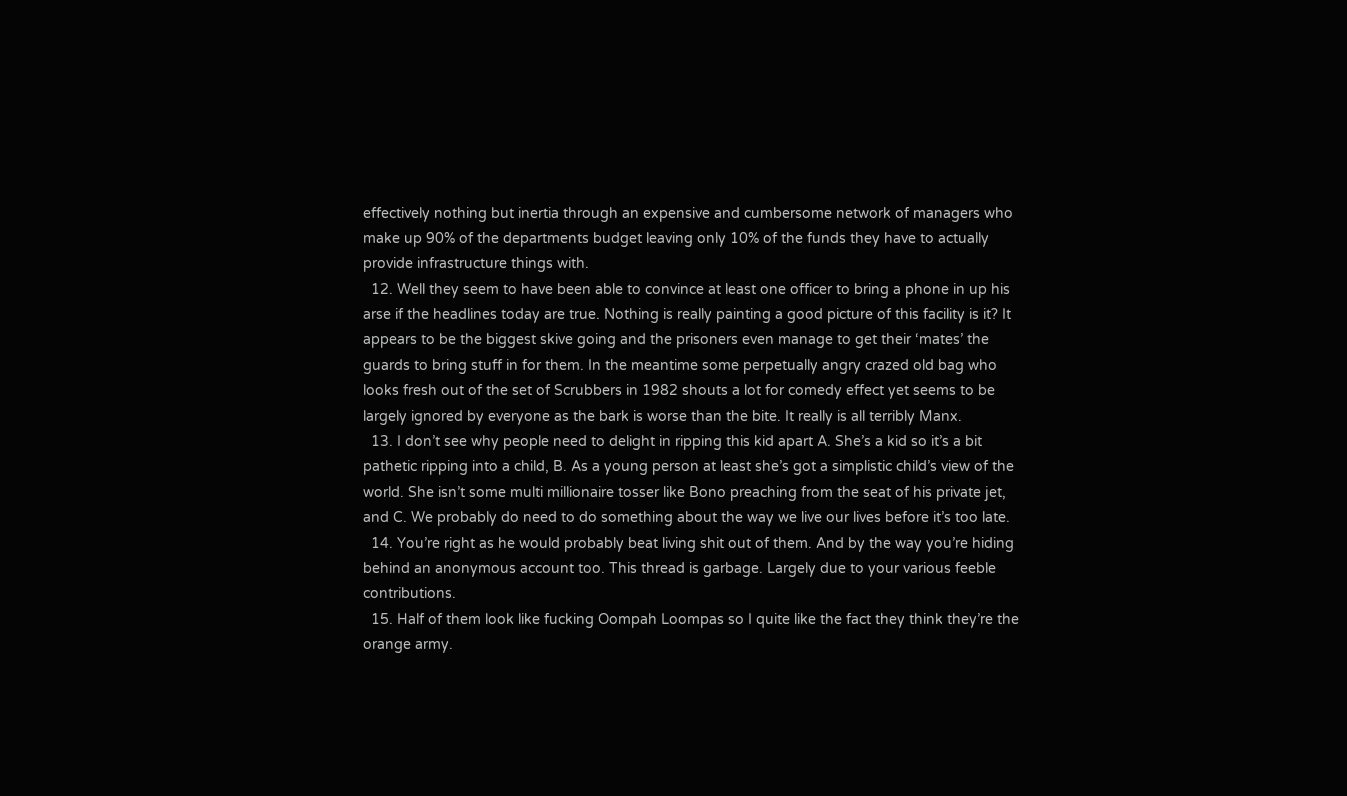effectively nothing but inertia through an expensive and cumbersome network of managers who make up 90% of the departments budget leaving only 10% of the funds they have to actually provide infrastructure things with.
  12. Well they seem to have been able to convince at least one officer to bring a phone in up his arse if the headlines today are true. Nothing is really painting a good picture of this facility is it? It appears to be the biggest skive going and the prisoners even manage to get their ‘mates’ the guards to bring stuff in for them. In the meantime some perpetually angry crazed old bag who looks fresh out of the set of Scrubbers in 1982 shouts a lot for comedy effect yet seems to be largely ignored by everyone as the bark is worse than the bite. It really is all terribly Manx.
  13. I don’t see why people need to delight in ripping this kid apart A. She’s a kid so it’s a bit pathetic ripping into a child, B. As a young person at least she’s got a simplistic child’s view of the world. She isn’t some multi millionaire tosser like Bono preaching from the seat of his private jet, and C. We probably do need to do something about the way we live our lives before it’s too late.
  14. You’re right as he would probably beat living shit out of them. And by the way you’re hiding behind an anonymous account too. This thread is garbage. Largely due to your various feeble contributions.
  15. Half of them look like fucking Oompah Loompas so I quite like the fact they think they’re the orange army.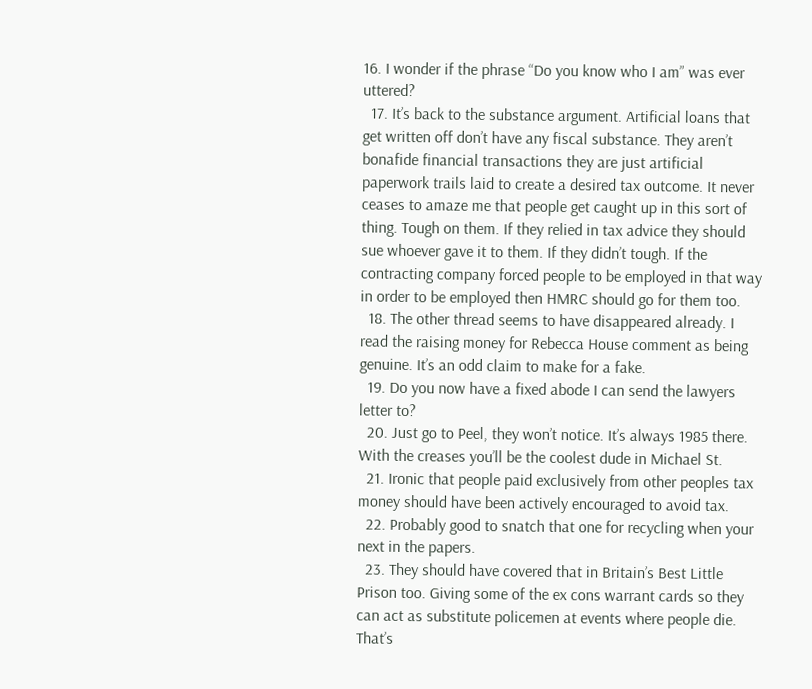16. I wonder if the phrase “Do you know who I am” was ever uttered?
  17. It’s back to the substance argument. Artificial loans that get written off don’t have any fiscal substance. They aren’t bonafide financial transactions they are just artificial paperwork trails laid to create a desired tax outcome. It never ceases to amaze me that people get caught up in this sort of thing. Tough on them. If they relied in tax advice they should sue whoever gave it to them. If they didn’t tough. If the contracting company forced people to be employed in that way in order to be employed then HMRC should go for them too.
  18. The other thread seems to have disappeared already. I read the raising money for Rebecca House comment as being genuine. It’s an odd claim to make for a fake.
  19. Do you now have a fixed abode I can send the lawyers letter to?
  20. Just go to Peel, they won’t notice. It’s always 1985 there. With the creases you’ll be the coolest dude in Michael St.
  21. Ironic that people paid exclusively from other peoples tax money should have been actively encouraged to avoid tax.
  22. Probably good to snatch that one for recycling when your next in the papers.
  23. They should have covered that in Britain’s Best Little Prison too. Giving some of the ex cons warrant cards so they can act as substitute policemen at events where people die. That’s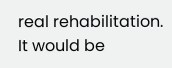real rehabilitation. It would be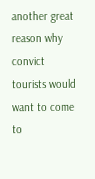another great reason why convict tourists would want to come to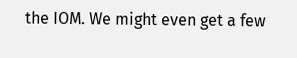the IOM. We might even get a few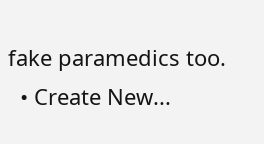fake paramedics too.
  • Create New...